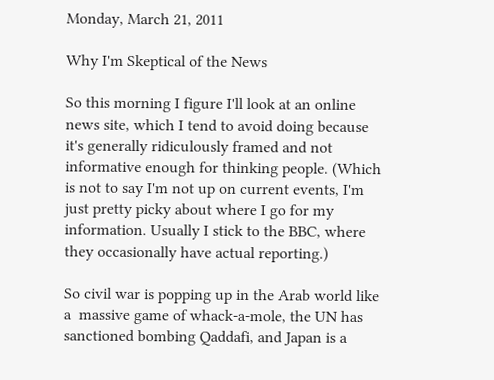Monday, March 21, 2011

Why I'm Skeptical of the News

So this morning I figure I'll look at an online news site, which I tend to avoid doing because it's generally ridiculously framed and not informative enough for thinking people. (Which is not to say I'm not up on current events, I'm just pretty picky about where I go for my information. Usually I stick to the BBC, where they occasionally have actual reporting.)

So civil war is popping up in the Arab world like a  massive game of whack-a-mole, the UN has sanctioned bombing Qaddafi, and Japan is a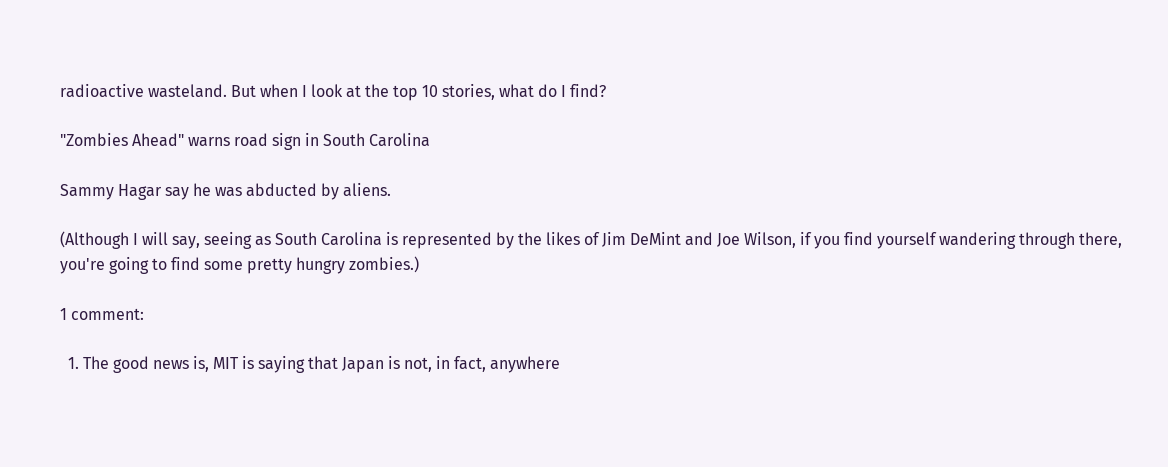radioactive wasteland. But when I look at the top 10 stories, what do I find?

"Zombies Ahead" warns road sign in South Carolina

Sammy Hagar say he was abducted by aliens.

(Although I will say, seeing as South Carolina is represented by the likes of Jim DeMint and Joe Wilson, if you find yourself wandering through there, you're going to find some pretty hungry zombies.)

1 comment:

  1. The good news is, MIT is saying that Japan is not, in fact, anywhere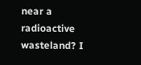near a radioactive wasteland? I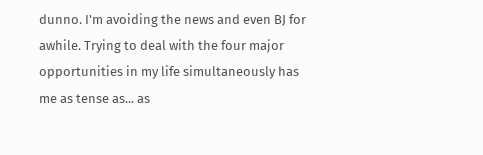dunno. I'm avoiding the news and even BJ for awhile. Trying to deal with the four major opportunities in my life simultaneously has me as tense as... as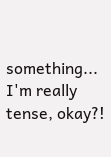something... I'm really tense, okay?!